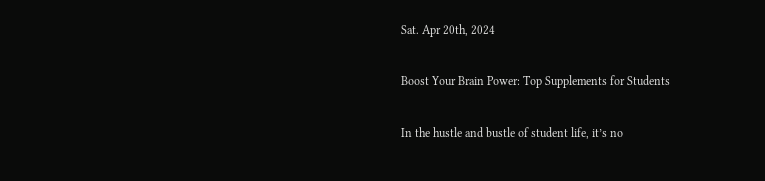Sat. Apr 20th, 2024

Boost Your Brain Power: Top Supplements for Students

In the hustle and bustle of student life, it’s no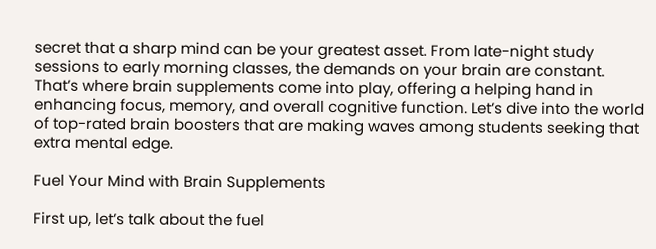secret that a sharp mind can be your greatest asset. From late-night study sessions to early morning classes, the demands on your brain are constant. That’s where brain supplements come into play, offering a helping hand in enhancing focus, memory, and overall cognitive function. Let’s dive into the world of top-rated brain boosters that are making waves among students seeking that extra mental edge.

Fuel Your Mind with Brain Supplements

First up, let’s talk about the fuel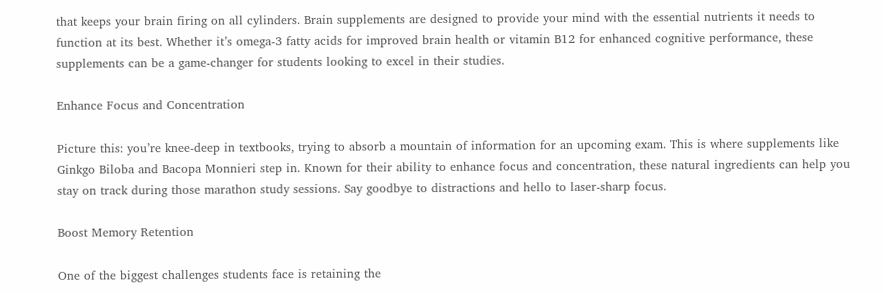that keeps your brain firing on all cylinders. Brain supplements are designed to provide your mind with the essential nutrients it needs to function at its best. Whether it’s omega-3 fatty acids for improved brain health or vitamin B12 for enhanced cognitive performance, these supplements can be a game-changer for students looking to excel in their studies.

Enhance Focus and Concentration

Picture this: you’re knee-deep in textbooks, trying to absorb a mountain of information for an upcoming exam. This is where supplements like Ginkgo Biloba and Bacopa Monnieri step in. Known for their ability to enhance focus and concentration, these natural ingredients can help you stay on track during those marathon study sessions. Say goodbye to distractions and hello to laser-sharp focus.

Boost Memory Retention

One of the biggest challenges students face is retaining the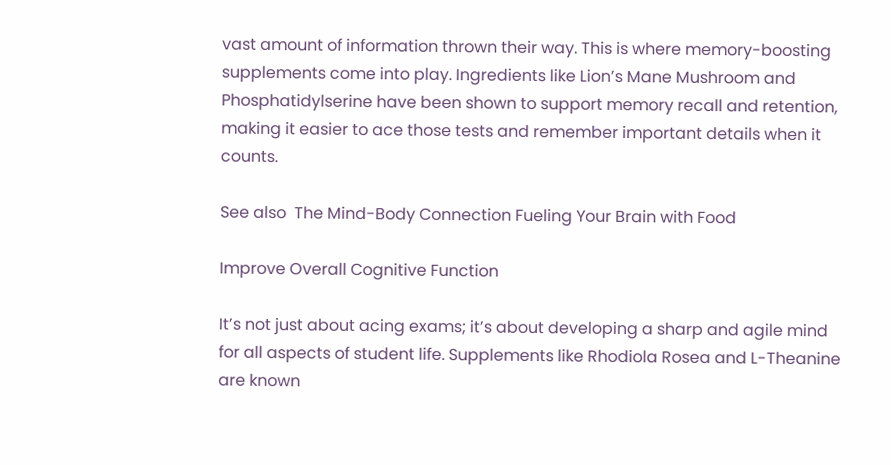vast amount of information thrown their way. This is where memory-boosting supplements come into play. Ingredients like Lion’s Mane Mushroom and Phosphatidylserine have been shown to support memory recall and retention, making it easier to ace those tests and remember important details when it counts.

See also  The Mind-Body Connection Fueling Your Brain with Food

Improve Overall Cognitive Function

It’s not just about acing exams; it’s about developing a sharp and agile mind for all aspects of student life. Supplements like Rhodiola Rosea and L-Theanine are known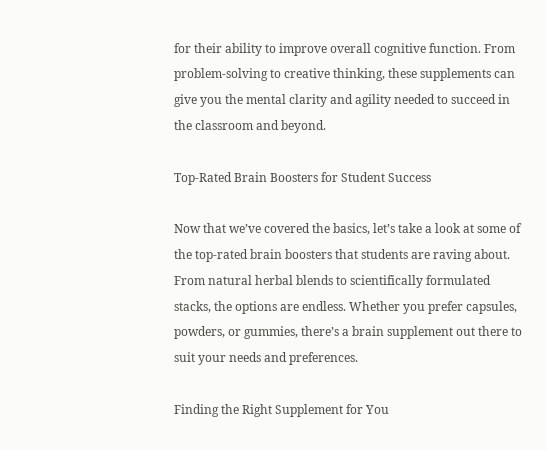for their ability to improve overall cognitive function. From problem-solving to creative thinking, these supplements can give you the mental clarity and agility needed to succeed in the classroom and beyond.

Top-Rated Brain Boosters for Student Success

Now that we’ve covered the basics, let’s take a look at some of the top-rated brain boosters that students are raving about. From natural herbal blends to scientifically formulated stacks, the options are endless. Whether you prefer capsules, powders, or gummies, there’s a brain supplement out there to suit your needs and preferences.

Finding the Right Supplement for You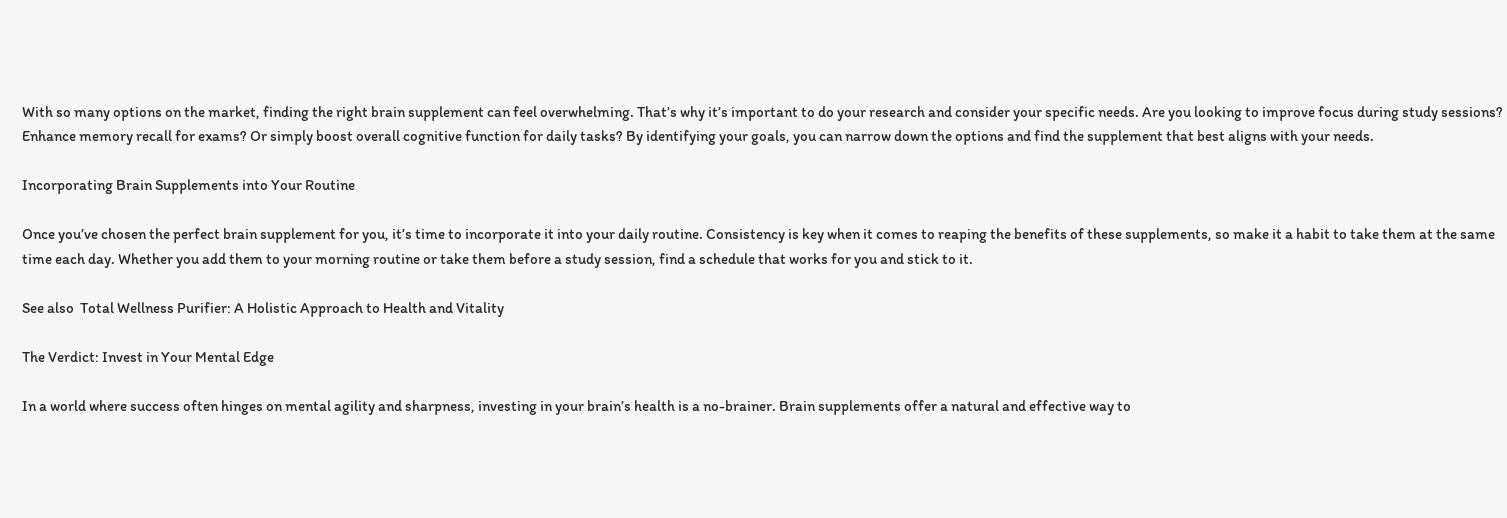With so many options on the market, finding the right brain supplement can feel overwhelming. That’s why it’s important to do your research and consider your specific needs. Are you looking to improve focus during study sessions? Enhance memory recall for exams? Or simply boost overall cognitive function for daily tasks? By identifying your goals, you can narrow down the options and find the supplement that best aligns with your needs.

Incorporating Brain Supplements into Your Routine

Once you’ve chosen the perfect brain supplement for you, it’s time to incorporate it into your daily routine. Consistency is key when it comes to reaping the benefits of these supplements, so make it a habit to take them at the same time each day. Whether you add them to your morning routine or take them before a study session, find a schedule that works for you and stick to it.

See also  Total Wellness Purifier: A Holistic Approach to Health and Vitality

The Verdict: Invest in Your Mental Edge

In a world where success often hinges on mental agility and sharpness, investing in your brain’s health is a no-brainer. Brain supplements offer a natural and effective way to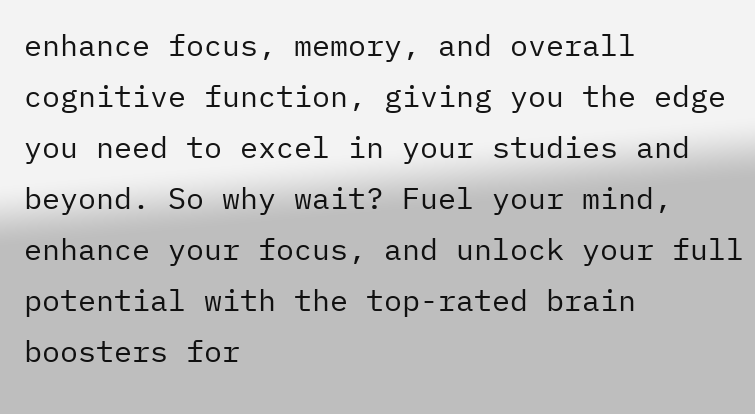enhance focus, memory, and overall cognitive function, giving you the edge you need to excel in your studies and beyond. So why wait? Fuel your mind, enhance your focus, and unlock your full potential with the top-rated brain boosters for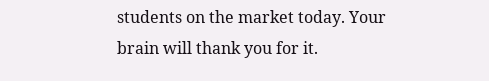students on the market today. Your brain will thank you for it.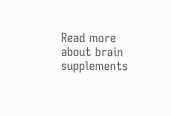Read more about brain supplements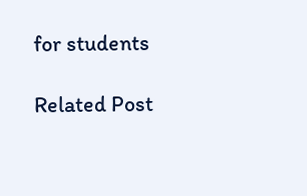for students

Related Post